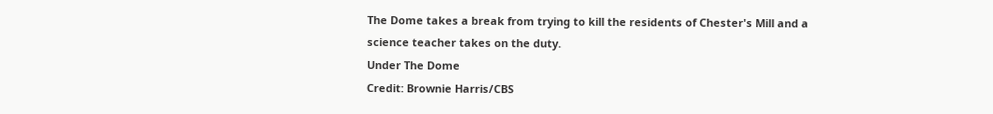The Dome takes a break from trying to kill the residents of Chester's Mill and a science teacher takes on the duty.
Under The Dome
Credit: Brownie Harris/CBS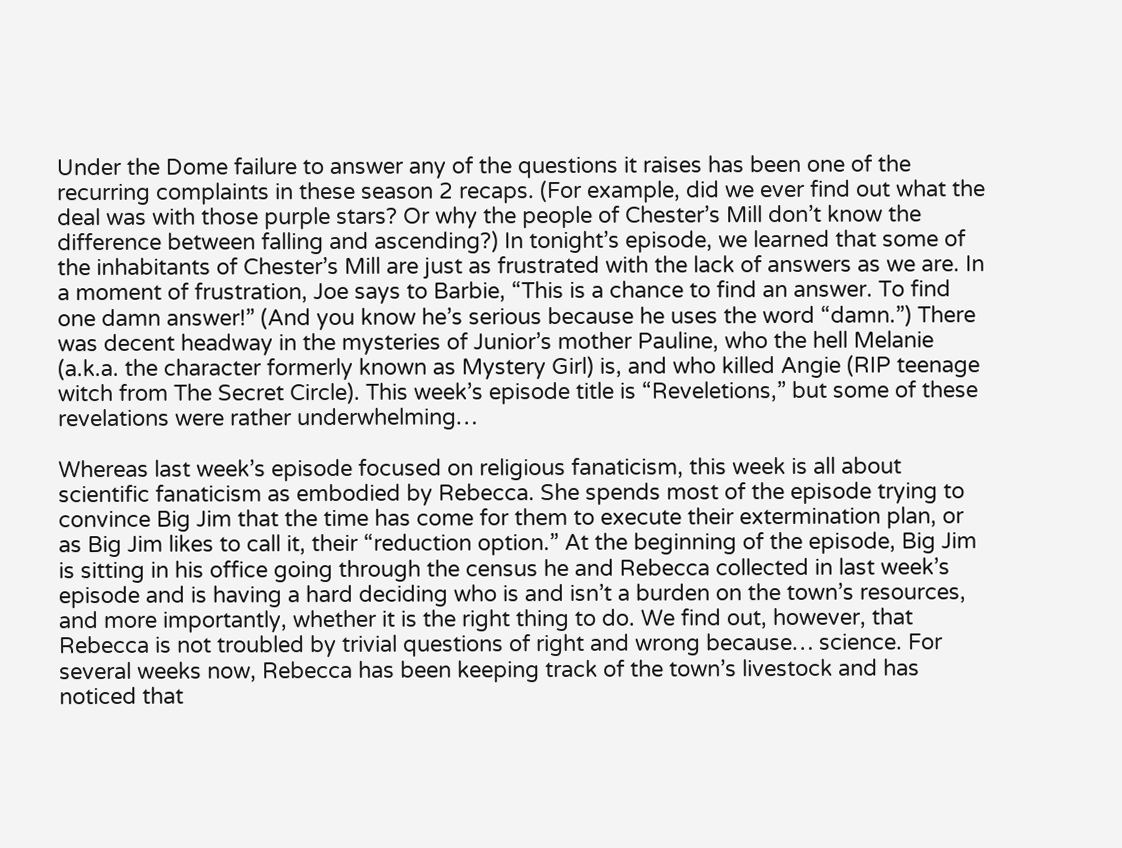Under the Dome failure to answer any of the questions it raises has been one of the recurring complaints in these season 2 recaps. (For example, did we ever find out what the deal was with those purple stars? Or why the people of Chester’s Mill don’t know the difference between falling and ascending?) In tonight’s episode, we learned that some of the inhabitants of Chester’s Mill are just as frustrated with the lack of answers as we are. In a moment of frustration, Joe says to Barbie, “This is a chance to find an answer. To find one damn answer!” (And you know he’s serious because he uses the word “damn.”) There was decent headway in the mysteries of Junior’s mother Pauline, who the hell Melanie (a.k.a. the character formerly known as Mystery Girl) is, and who killed Angie (RIP teenage witch from The Secret Circle). This week’s episode title is “Reveletions,” but some of these revelations were rather underwhelming…

Whereas last week’s episode focused on religious fanaticism, this week is all about scientific fanaticism as embodied by Rebecca. She spends most of the episode trying to convince Big Jim that the time has come for them to execute their extermination plan, or as Big Jim likes to call it, their “reduction option.” At the beginning of the episode, Big Jim is sitting in his office going through the census he and Rebecca collected in last week’s episode and is having a hard deciding who is and isn’t a burden on the town’s resources, and more importantly, whether it is the right thing to do. We find out, however, that Rebecca is not troubled by trivial questions of right and wrong because… science. For several weeks now, Rebecca has been keeping track of the town’s livestock and has noticed that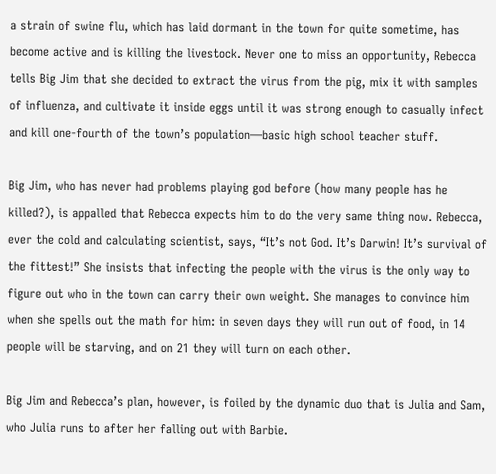a strain of swine flu, which has laid dormant in the town for quite sometime, has become active and is killing the livestock. Never one to miss an opportunity, Rebecca tells Big Jim that she decided to extract the virus from the pig, mix it with samples of influenza, and cultivate it inside eggs until it was strong enough to casually infect and kill one-fourth of the town’s population—basic high school teacher stuff.

Big Jim, who has never had problems playing god before (how many people has he killed?), is appalled that Rebecca expects him to do the very same thing now. Rebecca, ever the cold and calculating scientist, says, “It’s not God. It’s Darwin! It’s survival of the fittest!” She insists that infecting the people with the virus is the only way to figure out who in the town can carry their own weight. She manages to convince him when she spells out the math for him: in seven days they will run out of food, in 14 people will be starving, and on 21 they will turn on each other.

Big Jim and Rebecca’s plan, however, is foiled by the dynamic duo that is Julia and Sam, who Julia runs to after her falling out with Barbie.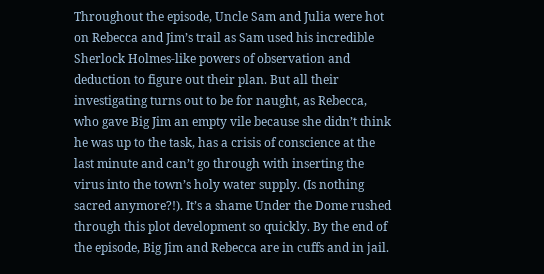Throughout the episode, Uncle Sam and Julia were hot on Rebecca and Jim’s trail as Sam used his incredible Sherlock Holmes-like powers of observation and deduction to figure out their plan. But all their investigating turns out to be for naught, as Rebecca, who gave Big Jim an empty vile because she didn’t think he was up to the task, has a crisis of conscience at the last minute and can’t go through with inserting the virus into the town’s holy water supply. (Is nothing sacred anymore?!). It’s a shame Under the Dome rushed through this plot development so quickly. By the end of the episode, Big Jim and Rebecca are in cuffs and in jail.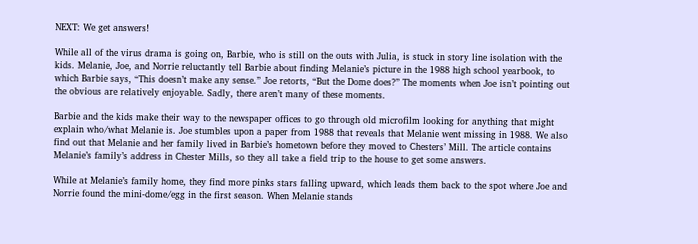NEXT: We get answers!

While all of the virus drama is going on, Barbie, who is still on the outs with Julia, is stuck in story line isolation with the kids. Melanie, Joe, and Norrie reluctantly tell Barbie about finding Melanie’s picture in the 1988 high school yearbook, to which Barbie says, “This doesn’t make any sense.” Joe retorts, “But the Dome does?” The moments when Joe isn’t pointing out the obvious are relatively enjoyable. Sadly, there aren’t many of these moments.

Barbie and the kids make their way to the newspaper offices to go through old microfilm looking for anything that might explain who/what Melanie is. Joe stumbles upon a paper from 1988 that reveals that Melanie went missing in 1988. We also find out that Melanie and her family lived in Barbie’s hometown before they moved to Chesters’ Mill. The article contains Melanie’s family’s address in Chester Mills, so they all take a field trip to the house to get some answers.

While at Melanie’s family home, they find more pinks stars falling upward, which leads them back to the spot where Joe and Norrie found the mini-dome/egg in the first season. When Melanie stands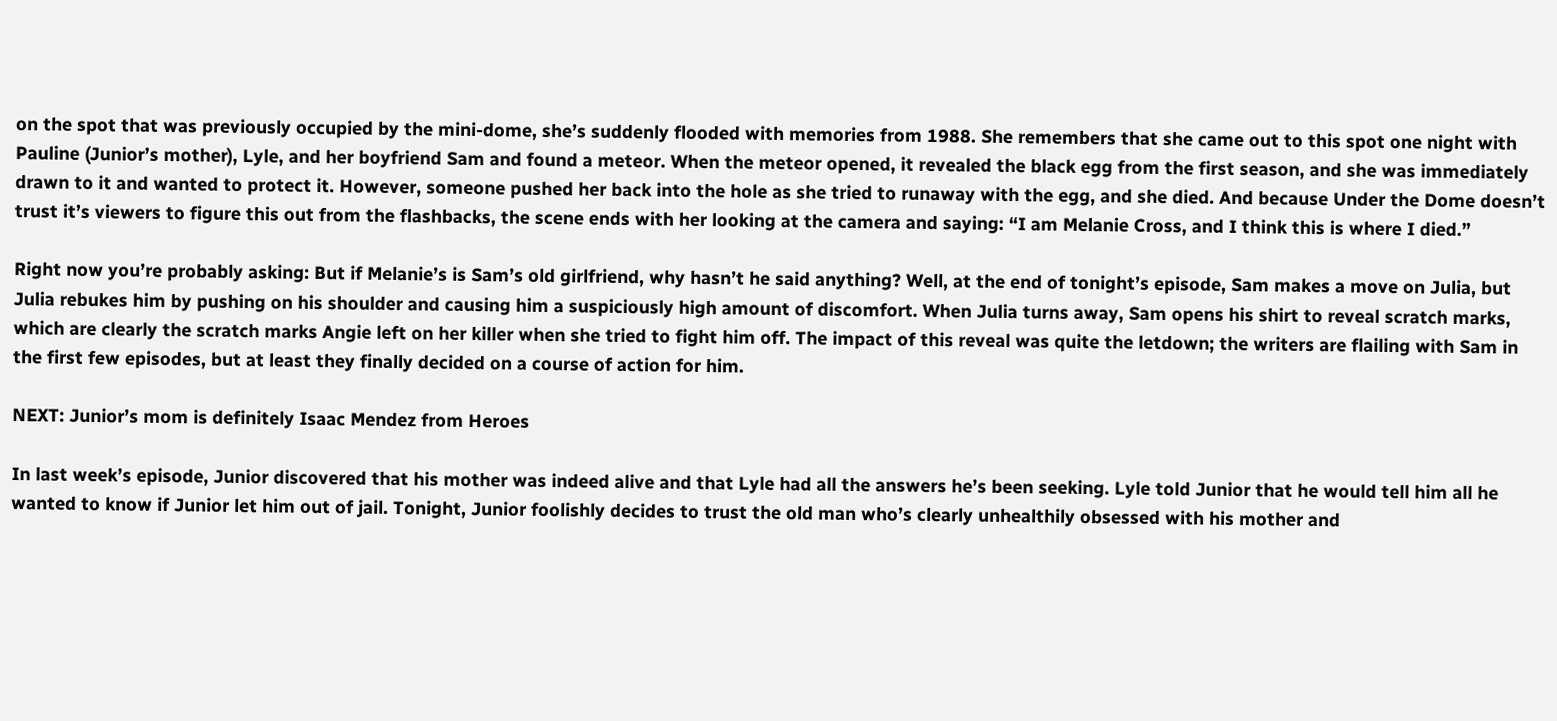on the spot that was previously occupied by the mini-dome, she’s suddenly flooded with memories from 1988. She remembers that she came out to this spot one night with Pauline (Junior’s mother), Lyle, and her boyfriend Sam and found a meteor. When the meteor opened, it revealed the black egg from the first season, and she was immediately drawn to it and wanted to protect it. However, someone pushed her back into the hole as she tried to runaway with the egg, and she died. And because Under the Dome doesn’t trust it’s viewers to figure this out from the flashbacks, the scene ends with her looking at the camera and saying: “I am Melanie Cross, and I think this is where I died.”

Right now you’re probably asking: But if Melanie’s is Sam’s old girlfriend, why hasn’t he said anything? Well, at the end of tonight’s episode, Sam makes a move on Julia, but Julia rebukes him by pushing on his shoulder and causing him a suspiciously high amount of discomfort. When Julia turns away, Sam opens his shirt to reveal scratch marks, which are clearly the scratch marks Angie left on her killer when she tried to fight him off. The impact of this reveal was quite the letdown; the writers are flailing with Sam in the first few episodes, but at least they finally decided on a course of action for him.

NEXT: Junior’s mom is definitely Isaac Mendez from Heroes

In last week’s episode, Junior discovered that his mother was indeed alive and that Lyle had all the answers he’s been seeking. Lyle told Junior that he would tell him all he wanted to know if Junior let him out of jail. Tonight, Junior foolishly decides to trust the old man who’s clearly unhealthily obsessed with his mother and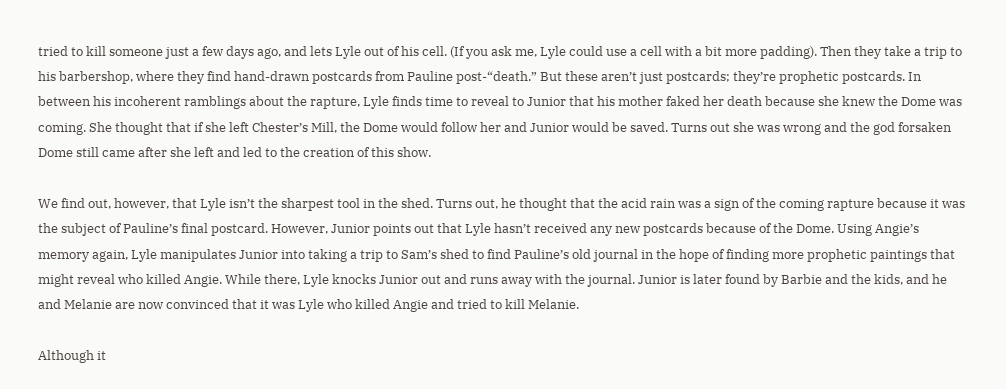tried to kill someone just a few days ago, and lets Lyle out of his cell. (If you ask me, Lyle could use a cell with a bit more padding). Then they take a trip to his barbershop, where they find hand-drawn postcards from Pauline post-“death.” But these aren’t just postcards; they’re prophetic postcards. In between his incoherent ramblings about the rapture, Lyle finds time to reveal to Junior that his mother faked her death because she knew the Dome was coming. She thought that if she left Chester’s Mill, the Dome would follow her and Junior would be saved. Turns out she was wrong and the god forsaken Dome still came after she left and led to the creation of this show.

We find out, however, that Lyle isn’t the sharpest tool in the shed. Turns out, he thought that the acid rain was a sign of the coming rapture because it was the subject of Pauline’s final postcard. However, Junior points out that Lyle hasn’t received any new postcards because of the Dome. Using Angie’s memory again, Lyle manipulates Junior into taking a trip to Sam’s shed to find Pauline’s old journal in the hope of finding more prophetic paintings that might reveal who killed Angie. While there, Lyle knocks Junior out and runs away with the journal. Junior is later found by Barbie and the kids, and he and Melanie are now convinced that it was Lyle who killed Angie and tried to kill Melanie.

Although it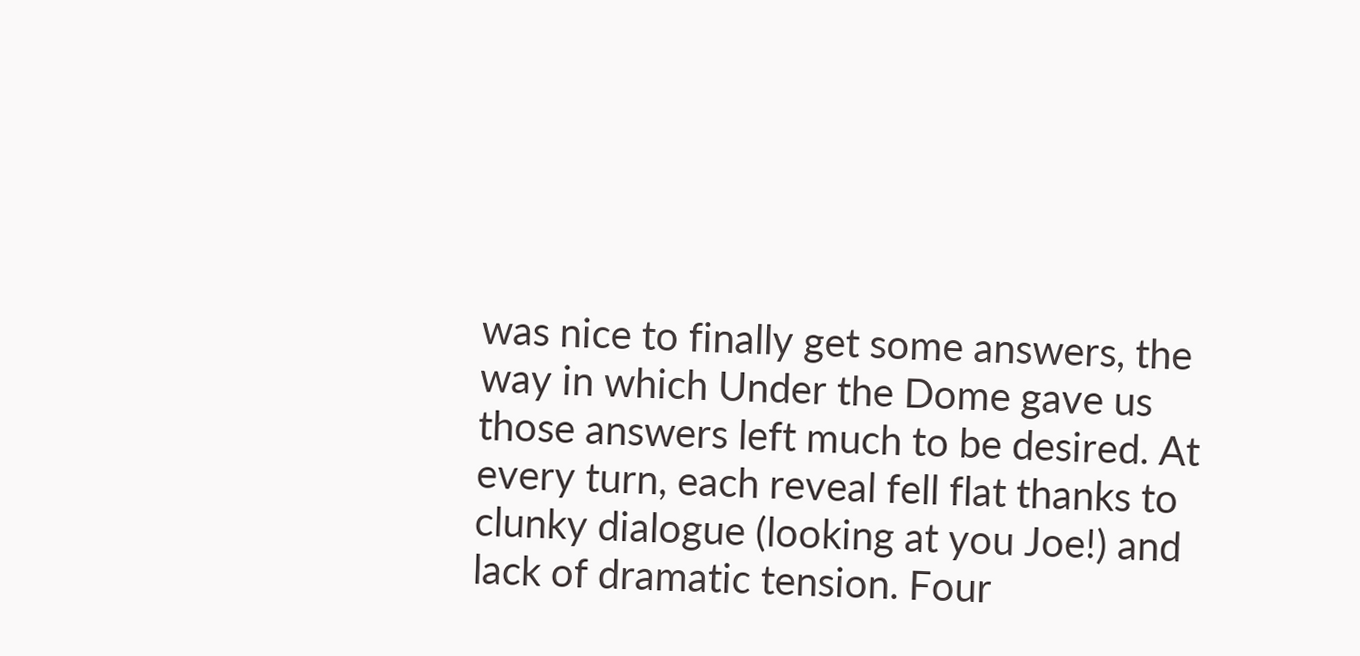was nice to finally get some answers, the way in which Under the Dome gave us those answers left much to be desired. At every turn, each reveal fell flat thanks to clunky dialogue (looking at you Joe!) and lack of dramatic tension. Four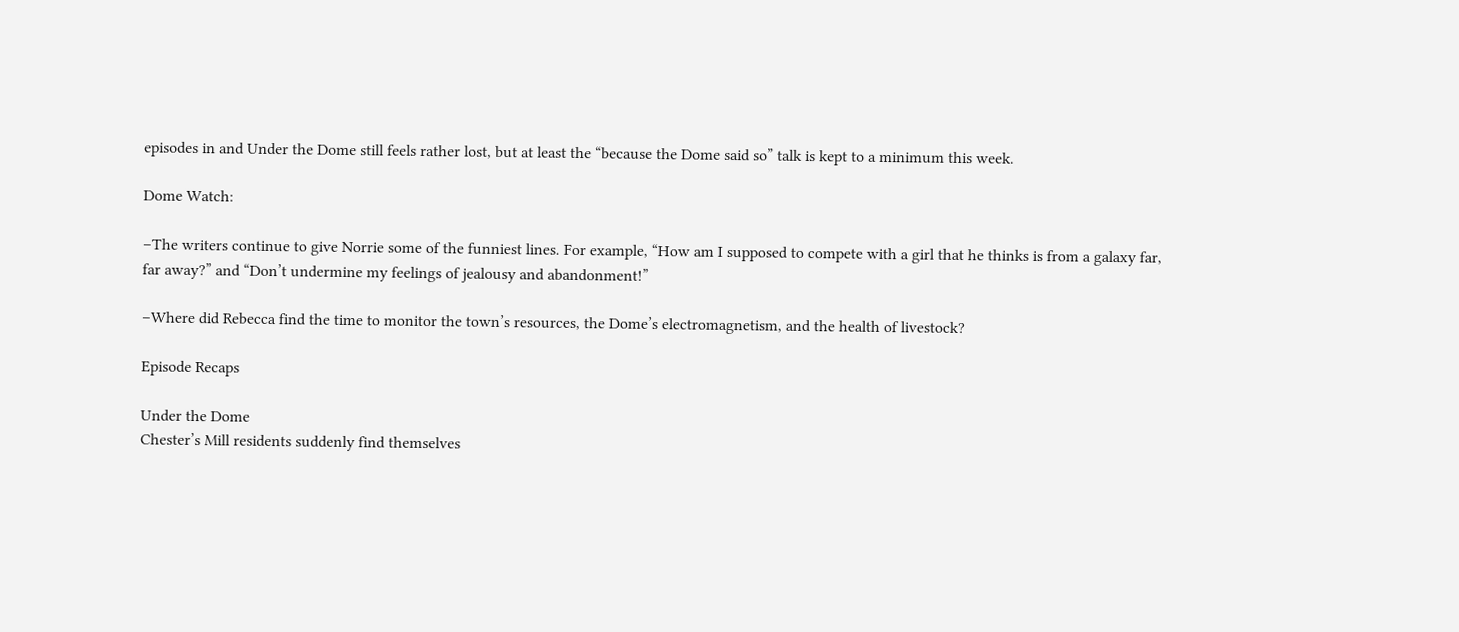episodes in and Under the Dome still feels rather lost, but at least the “because the Dome said so” talk is kept to a minimum this week.

Dome Watch:

–The writers continue to give Norrie some of the funniest lines. For example, “How am I supposed to compete with a girl that he thinks is from a galaxy far, far away?” and “Don’t undermine my feelings of jealousy and abandonment!”

–Where did Rebecca find the time to monitor the town’s resources, the Dome’s electromagnetism, and the health of livestock?

Episode Recaps

Under the Dome
Chester’s Mill residents suddenly find themselves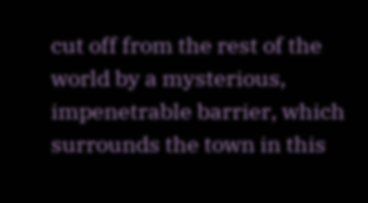cut off from the rest of the world by a mysterious, impenetrable barrier, which surrounds the town in this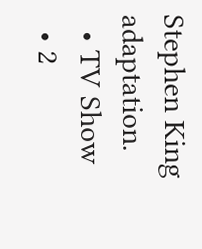Stephen King adaptation.
  • TV Show
  • 2